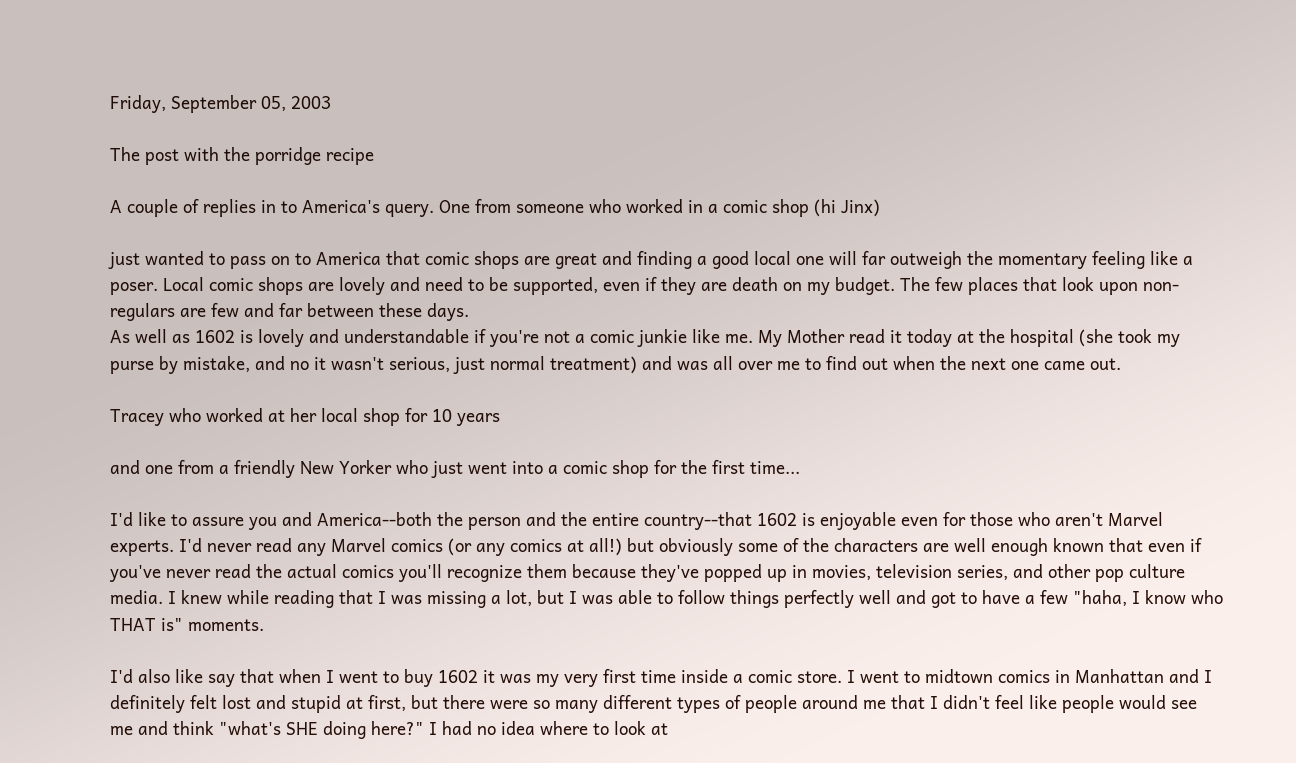Friday, September 05, 2003

The post with the porridge recipe

A couple of replies in to America's query. One from someone who worked in a comic shop (hi Jinx)

just wanted to pass on to America that comic shops are great and finding a good local one will far outweigh the momentary feeling like a poser. Local comic shops are lovely and need to be supported, even if they are death on my budget. The few places that look upon non-regulars are few and far between these days.
As well as 1602 is lovely and understandable if you're not a comic junkie like me. My Mother read it today at the hospital (she took my purse by mistake, and no it wasn't serious, just normal treatment) and was all over me to find out when the next one came out.

Tracey who worked at her local shop for 10 years

and one from a friendly New Yorker who just went into a comic shop for the first time...

I'd like to assure you and America--both the person and the entire country--that 1602 is enjoyable even for those who aren't Marvel experts. I'd never read any Marvel comics (or any comics at all!) but obviously some of the characters are well enough known that even if you've never read the actual comics you'll recognize them because they've popped up in movies, television series, and other pop culture media. I knew while reading that I was missing a lot, but I was able to follow things perfectly well and got to have a few "haha, I know who THAT is" moments.

I'd also like say that when I went to buy 1602 it was my very first time inside a comic store. I went to midtown comics in Manhattan and I definitely felt lost and stupid at first, but there were so many different types of people around me that I didn't feel like people would see me and think "what's SHE doing here?" I had no idea where to look at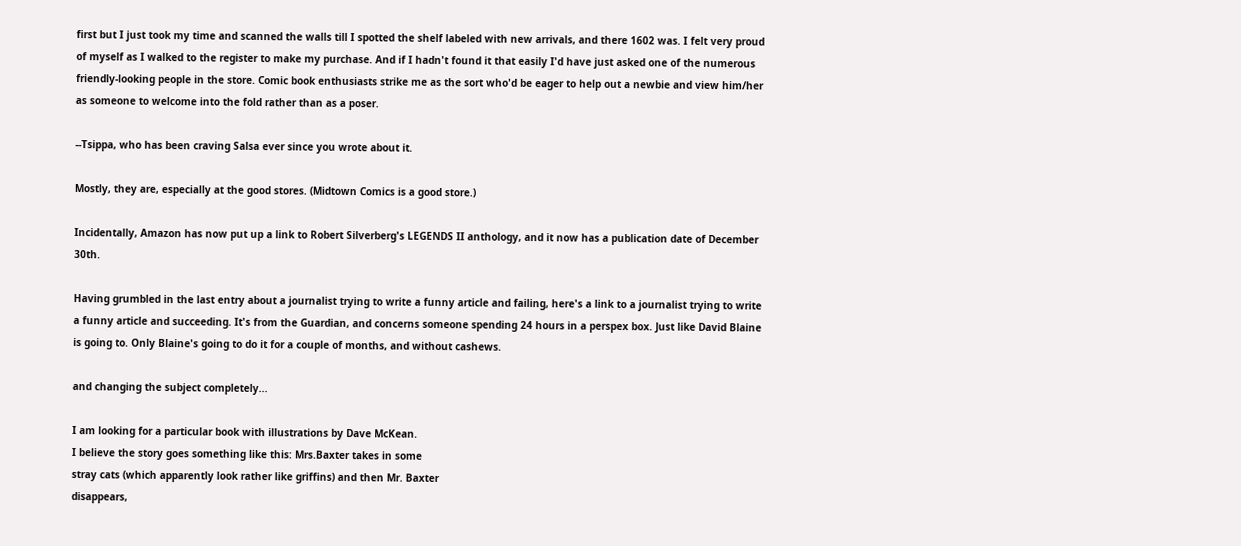first but I just took my time and scanned the walls till I spotted the shelf labeled with new arrivals, and there 1602 was. I felt very proud of myself as I walked to the register to make my purchase. And if I hadn't found it that easily I'd have just asked one of the numerous friendly-looking people in the store. Comic book enthusiasts strike me as the sort who'd be eager to help out a newbie and view him/her as someone to welcome into the fold rather than as a poser.

--Tsippa, who has been craving Salsa ever since you wrote about it.

Mostly, they are, especially at the good stores. (Midtown Comics is a good store.)

Incidentally, Amazon has now put up a link to Robert Silverberg's LEGENDS II anthology, and it now has a publication date of December 30th.

Having grumbled in the last entry about a journalist trying to write a funny article and failing, here's a link to a journalist trying to write a funny article and succeeding. It's from the Guardian, and concerns someone spending 24 hours in a perspex box. Just like David Blaine is going to. Only Blaine's going to do it for a couple of months, and without cashews.

and changing the subject completely...

I am looking for a particular book with illustrations by Dave McKean.
I believe the story goes something like this: Mrs.Baxter takes in some
stray cats (which apparently look rather like griffins) and then Mr. Baxter
disappears,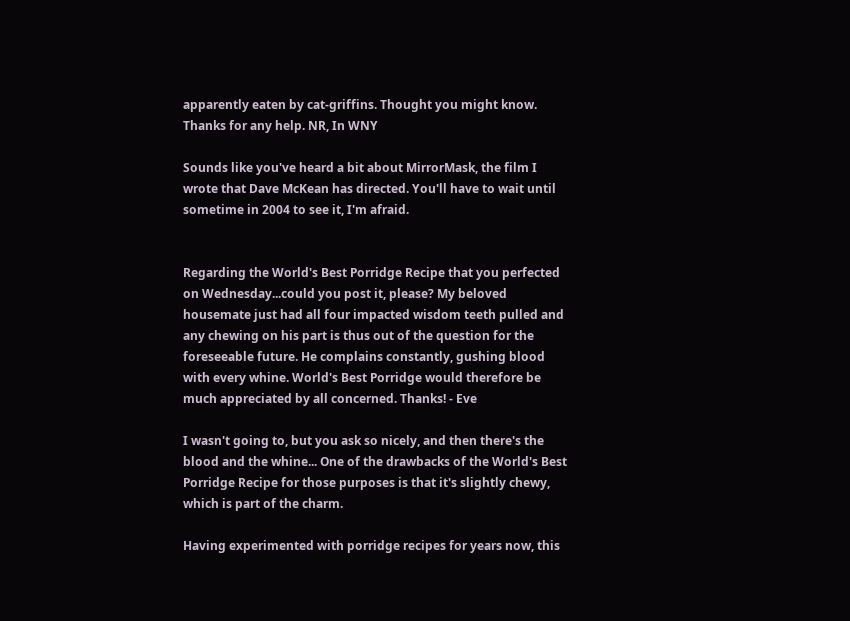apparently eaten by cat-griffins. Thought you might know.
Thanks for any help. NR, In WNY

Sounds like you've heard a bit about MirrorMask, the film I wrote that Dave McKean has directed. You'll have to wait until sometime in 2004 to see it, I'm afraid.


Regarding the World's Best Porridge Recipe that you perfected on Wednesday...could you post it, please? My beloved housemate just had all four impacted wisdom teeth pulled and any chewing on his part is thus out of the question for the foreseeable future. He complains constantly, gushing blood with every whine. World's Best Porridge would therefore be much appreciated by all concerned. Thanks! - Eve

I wasn't going to, but you ask so nicely, and then there's the blood and the whine... One of the drawbacks of the World's Best Porridge Recipe for those purposes is that it's slightly chewy, which is part of the charm.

Having experimented with porridge recipes for years now, this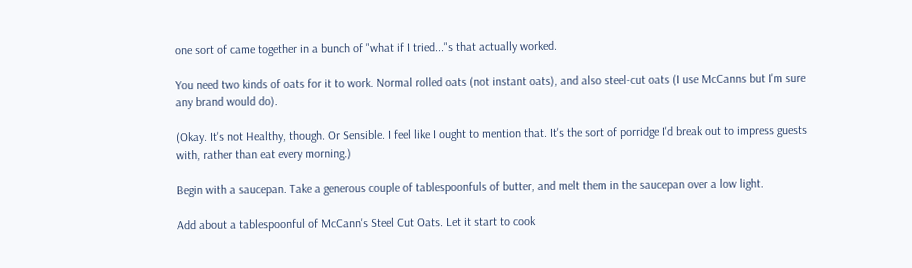one sort of came together in a bunch of "what if I tried..."s that actually worked.

You need two kinds of oats for it to work. Normal rolled oats (not instant oats), and also steel-cut oats (I use McCanns but I'm sure any brand would do).

(Okay. It's not Healthy, though. Or Sensible. I feel like I ought to mention that. It's the sort of porridge I'd break out to impress guests with, rather than eat every morning.)

Begin with a saucepan. Take a generous couple of tablespoonfuls of butter, and melt them in the saucepan over a low light.

Add about a tablespoonful of McCann's Steel Cut Oats. Let it start to cook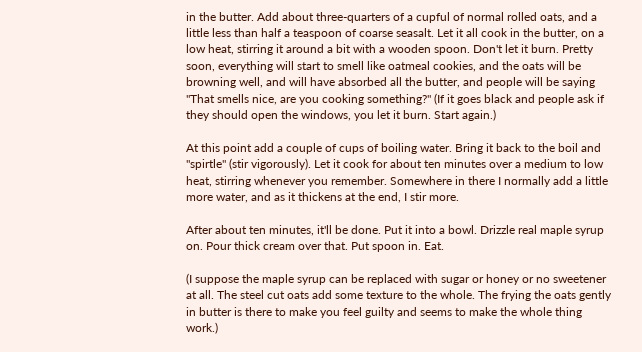in the butter. Add about three-quarters of a cupful of normal rolled oats, and a little less than half a teaspoon of coarse seasalt. Let it all cook in the butter, on a low heat, stirring it around a bit with a wooden spoon. Don't let it burn. Pretty soon, everything will start to smell like oatmeal cookies, and the oats will be browning well, and will have absorbed all the butter, and people will be saying "That smells nice, are you cooking something?" (If it goes black and people ask if they should open the windows, you let it burn. Start again.)

At this point add a couple of cups of boiling water. Bring it back to the boil and "spirtle" (stir vigorously). Let it cook for about ten minutes over a medium to low heat, stirring whenever you remember. Somewhere in there I normally add a little more water, and as it thickens at the end, I stir more.

After about ten minutes, it'll be done. Put it into a bowl. Drizzle real maple syrup on. Pour thick cream over that. Put spoon in. Eat.

(I suppose the maple syrup can be replaced with sugar or honey or no sweetener at all. The steel cut oats add some texture to the whole. The frying the oats gently in butter is there to make you feel guilty and seems to make the whole thing work.)